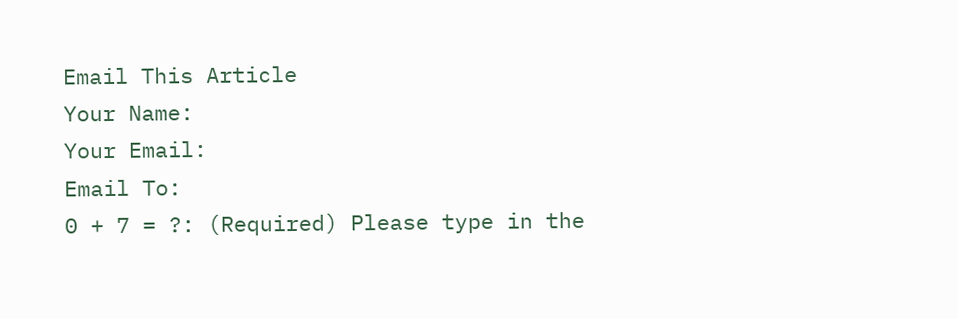Email This Article
Your Name:
Your Email:
Email To:
0 + 7 = ?: (Required) Please type in the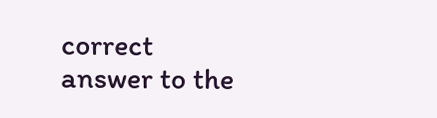correct answer to the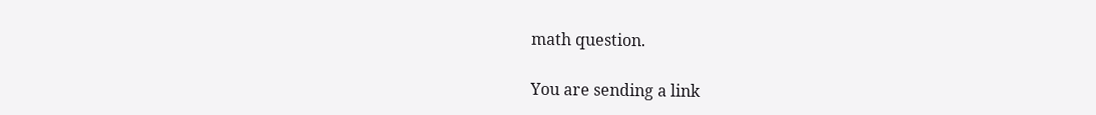math question.

You are sending a link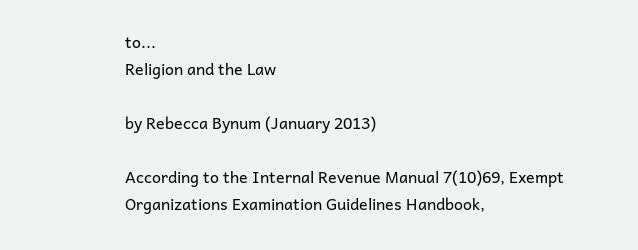to...
Religion and the Law

by Rebecca Bynum (January 2013)

According to the Internal Revenue Manual 7(10)69, Exempt Organizations Examination Guidelines Handbook,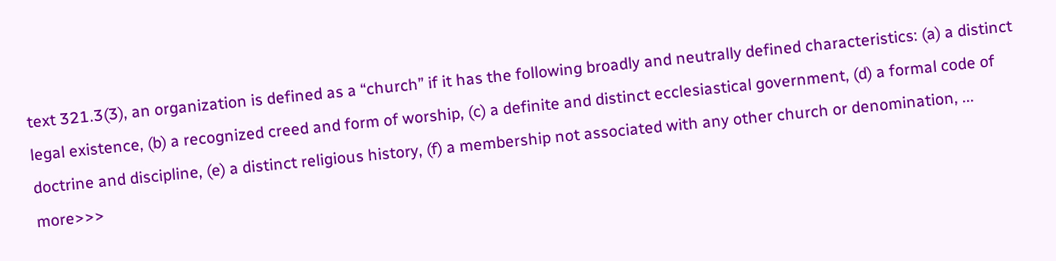text 321.3(3), an organization is defined as a “church” if it has the following broadly and neutrally defined characteristics: (a) a distinct legal existence, (b) a recognized creed and form of worship, (c) a definite and distinct ecclesiastical government, (d) a formal code of doctrine and discipline, (e) a distinct religious history, (f) a membership not associated with any other church or denomination, ...  more>>>